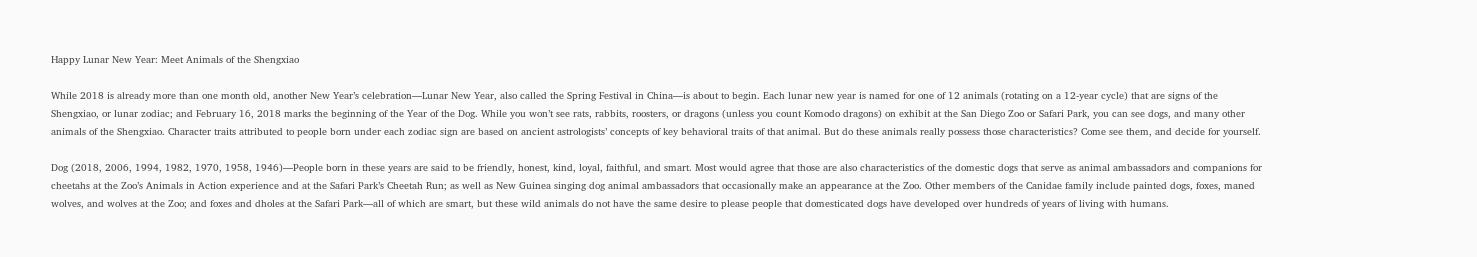Happy Lunar New Year: Meet Animals of the Shengxiao

While 2018 is already more than one month old, another New Year’s celebration—Lunar New Year, also called the Spring Festival in China—is about to begin. Each lunar new year is named for one of 12 animals (rotating on a 12-year cycle) that are signs of the Shengxiao, or lunar zodiac; and February 16, 2018 marks the beginning of the Year of the Dog. While you won’t see rats, rabbits, roosters, or dragons (unless you count Komodo dragons) on exhibit at the San Diego Zoo or Safari Park, you can see dogs, and many other animals of the Shengxiao. Character traits attributed to people born under each zodiac sign are based on ancient astrologists’ concepts of key behavioral traits of that animal. But do these animals really possess those characteristics? Come see them, and decide for yourself.

Dog (2018, 2006, 1994, 1982, 1970, 1958, 1946)—People born in these years are said to be friendly, honest, kind, loyal, faithful, and smart. Most would agree that those are also characteristics of the domestic dogs that serve as animal ambassadors and companions for cheetahs at the Zoo’s Animals in Action experience and at the Safari Park’s Cheetah Run; as well as New Guinea singing dog animal ambassadors that occasionally make an appearance at the Zoo. Other members of the Canidae family include painted dogs, foxes, maned wolves, and wolves at the Zoo; and foxes and dholes at the Safari Park—all of which are smart, but these wild animals do not have the same desire to please people that domesticated dogs have developed over hundreds of years of living with humans.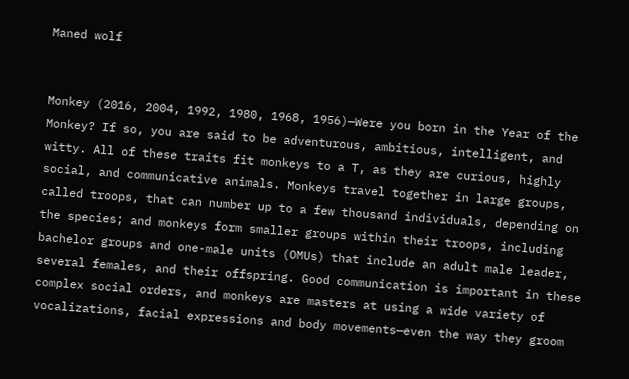Maned wolf


Monkey (2016, 2004, 1992, 1980, 1968, 1956)—Were you born in the Year of the Monkey? If so, you are said to be adventurous, ambitious, intelligent, and witty. All of these traits fit monkeys to a T, as they are curious, highly social, and communicative animals. Monkeys travel together in large groups, called troops, that can number up to a few thousand individuals, depending on the species; and monkeys form smaller groups within their troops, including bachelor groups and one-male units (OMUs) that include an adult male leader, several females, and their offspring. Good communication is important in these complex social orders, and monkeys are masters at using a wide variety of vocalizations, facial expressions and body movements—even the way they groom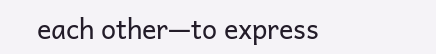each other—to express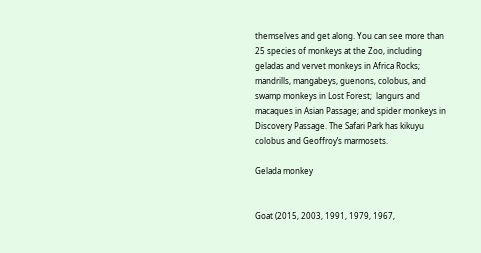themselves and get along. You can see more than 25 species of monkeys at the Zoo, including geladas and vervet monkeys in Africa Rocks; mandrills, mangabeys, guenons, colobus, and swamp monkeys in Lost Forest;  langurs and macaques in Asian Passage; and spider monkeys in Discovery Passage. The Safari Park has kikuyu colobus and Geoffroy’s marmosets.

Gelada monkey


Goat (2015, 2003, 1991, 1979, 1967,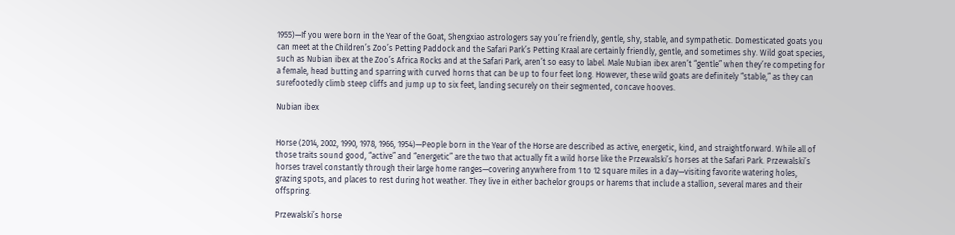1955)—If you were born in the Year of the Goat, Shengxiao astrologers say you’re friendly, gentle, shy, stable, and sympathetic. Domesticated goats you can meet at the Children’s Zoo’s Petting Paddock and the Safari Park’s Petting Kraal are certainly friendly, gentle, and sometimes shy. Wild goat species, such as Nubian ibex at the Zoo’s Africa Rocks and at the Safari Park, aren’t so easy to label. Male Nubian ibex aren’t “gentle” when they’re competing for a female, head butting and sparring with curved horns that can be up to four feet long. However, these wild goats are definitely “stable,” as they can surefootedly climb steep cliffs and jump up to six feet, landing securely on their segmented, concave hooves.

Nubian ibex


Horse (2014, 2002, 1990, 1978, 1966, 1954)—People born in the Year of the Horse are described as active, energetic, kind, and straightforward. While all of those traits sound good, “active” and “energetic” are the two that actually fit a wild horse like the Przewalski’s horses at the Safari Park. Przewalski’s horses travel constantly through their large home ranges—covering anywhere from 1 to 12 square miles in a day—visiting favorite watering holes, grazing spots, and places to rest during hot weather. They live in either bachelor groups or harems that include a stallion, several mares and their offspring.

Przewalski’s horse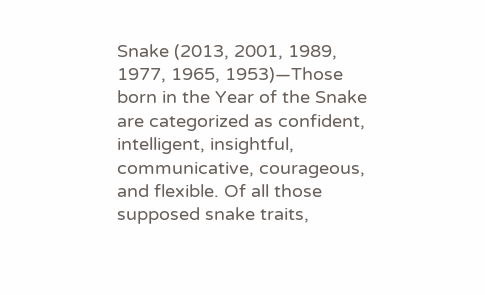Snake (2013, 2001, 1989, 1977, 1965, 1953)—Those born in the Year of the Snake are categorized as confident, intelligent, insightful, communicative, courageous, and flexible. Of all those supposed snake traits,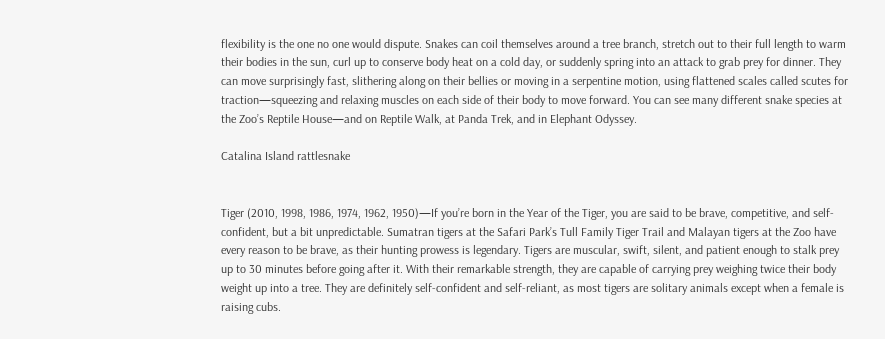flexibility is the one no one would dispute. Snakes can coil themselves around a tree branch, stretch out to their full length to warm their bodies in the sun, curl up to conserve body heat on a cold day, or suddenly spring into an attack to grab prey for dinner. They can move surprisingly fast, slithering along on their bellies or moving in a serpentine motion, using flattened scales called scutes for traction—squeezing and relaxing muscles on each side of their body to move forward. You can see many different snake species at the Zoo’s Reptile House—and on Reptile Walk, at Panda Trek, and in Elephant Odyssey.

Catalina Island rattlesnake


Tiger (2010, 1998, 1986, 1974, 1962, 1950)—If you’re born in the Year of the Tiger, you are said to be brave, competitive, and self-confident, but a bit unpredictable. Sumatran tigers at the Safari Park’s Tull Family Tiger Trail and Malayan tigers at the Zoo have every reason to be brave, as their hunting prowess is legendary. Tigers are muscular, swift, silent, and patient enough to stalk prey up to 30 minutes before going after it. With their remarkable strength, they are capable of carrying prey weighing twice their body weight up into a tree. They are definitely self-confident and self-reliant, as most tigers are solitary animals except when a female is raising cubs.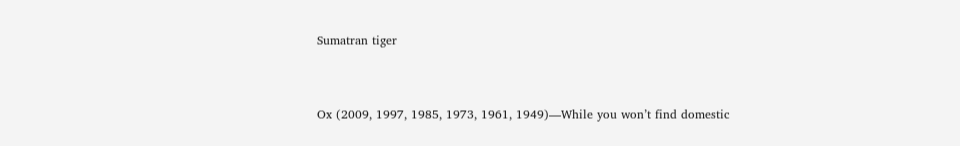Sumatran tiger


Ox (2009, 1997, 1985, 1973, 1961, 1949)—While you won’t find domestic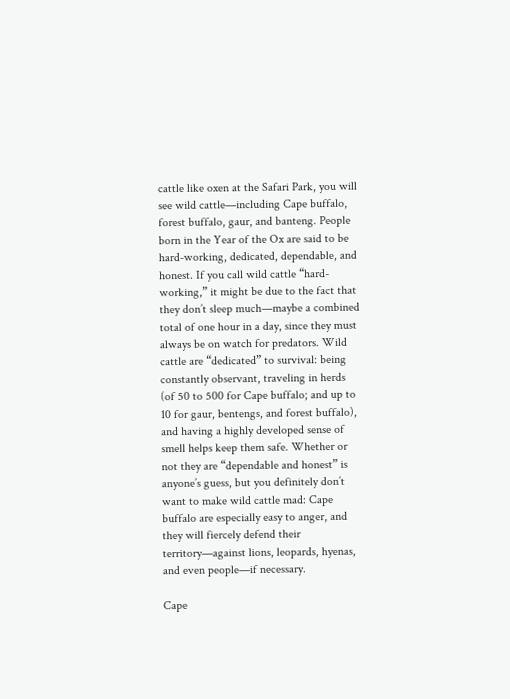cattle like oxen at the Safari Park, you will see wild cattle—including Cape buffalo, forest buffalo, gaur, and banteng. People born in the Year of the Ox are said to be hard-working, dedicated, dependable, and honest. If you call wild cattle “hard-working,” it might be due to the fact that they don’t sleep much—maybe a combined total of one hour in a day, since they must always be on watch for predators. Wild cattle are “dedicated” to survival: being constantly observant, traveling in herds (of 50 to 500 for Cape buffalo; and up to 10 for gaur, bentengs, and forest buffalo), and having a highly developed sense of smell helps keep them safe. Whether or not they are “dependable and honest” is anyone’s guess, but you definitely don’t want to make wild cattle mad: Cape buffalo are especially easy to anger, and they will fiercely defend their territory—against lions, leopards, hyenas, and even people—if necessary.

Cape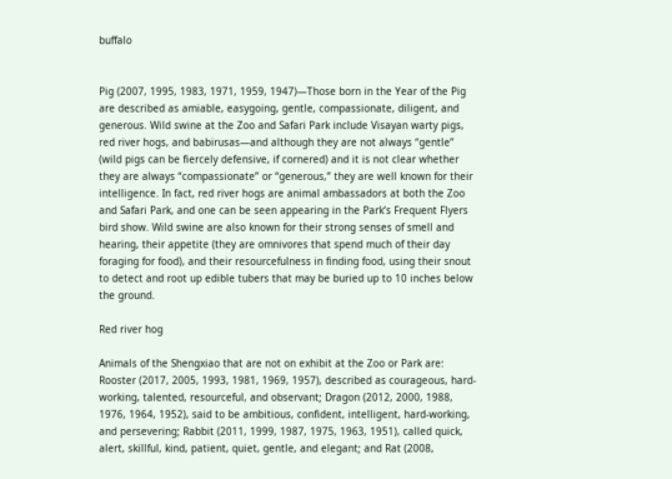buffalo


Pig (2007, 1995, 1983, 1971, 1959, 1947)—Those born in the Year of the Pig are described as amiable, easygoing, gentle, compassionate, diligent, and generous. Wild swine at the Zoo and Safari Park include Visayan warty pigs, red river hogs, and babirusas—and although they are not always “gentle” (wild pigs can be fiercely defensive, if cornered) and it is not clear whether they are always “compassionate” or “generous,” they are well known for their intelligence. In fact, red river hogs are animal ambassadors at both the Zoo and Safari Park, and one can be seen appearing in the Park’s Frequent Flyers bird show. Wild swine are also known for their strong senses of smell and hearing, their appetite (they are omnivores that spend much of their day foraging for food), and their resourcefulness in finding food, using their snout to detect and root up edible tubers that may be buried up to 10 inches below the ground.

Red river hog

Animals of the Shengxiao that are not on exhibit at the Zoo or Park are: Rooster (2017, 2005, 1993, 1981, 1969, 1957), described as courageous, hard-working, talented, resourceful, and observant; Dragon (2012, 2000, 1988, 1976, 1964, 1952), said to be ambitious, confident, intelligent, hard-working, and persevering; Rabbit (2011, 1999, 1987, 1975, 1963, 1951), called quick, alert, skillful, kind, patient, quiet, gentle, and elegant; and Rat (2008,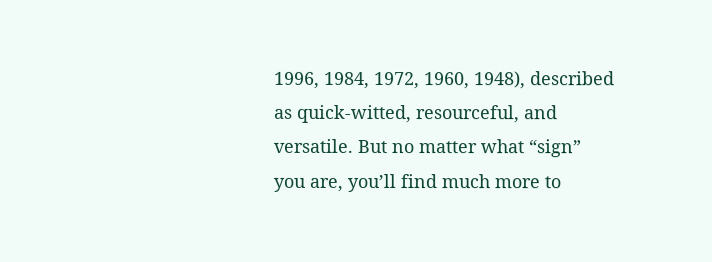1996, 1984, 1972, 1960, 1948), described as quick-witted, resourceful, and versatile. But no matter what “sign” you are, you’ll find much more to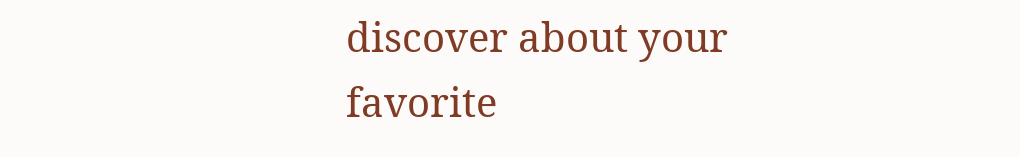discover about your favorite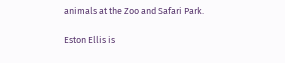animals at the Zoo and Safari Park.

Eston Ellis is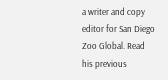a writer and copy editor for San Diego Zoo Global. Read his previous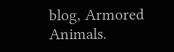blog, Armored Animals.